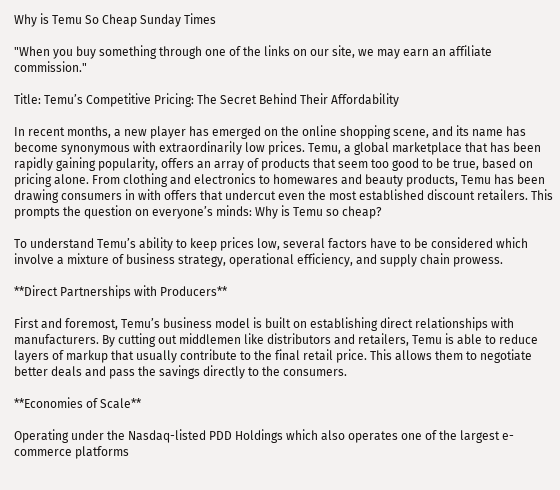Why is Temu So Cheap Sunday Times

"When you buy something through one of the links on our site, we may earn an affiliate commission."

Title: Temu’s Competitive Pricing: The Secret Behind Their Affordability

In recent months, a new player has emerged on the online shopping scene, and its name has become synonymous with extraordinarily low prices. Temu, a global marketplace that has been rapidly gaining popularity, offers an array of products that seem too good to be true, based on pricing alone. From clothing and electronics to homewares and beauty products, Temu has been drawing consumers in with offers that undercut even the most established discount retailers. This prompts the question on everyone’s minds: Why is Temu so cheap?

To understand Temu’s ability to keep prices low, several factors have to be considered which involve a mixture of business strategy, operational efficiency, and supply chain prowess.

**Direct Partnerships with Producers**

First and foremost, Temu’s business model is built on establishing direct relationships with manufacturers. By cutting out middlemen like distributors and retailers, Temu is able to reduce layers of markup that usually contribute to the final retail price. This allows them to negotiate better deals and pass the savings directly to the consumers.

**Economies of Scale**

Operating under the Nasdaq-listed PDD Holdings which also operates one of the largest e-commerce platforms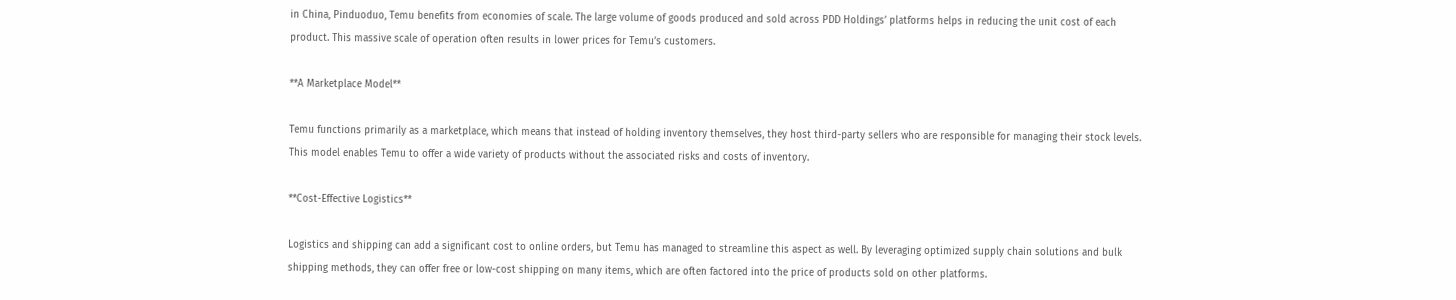in China, Pinduoduo, Temu benefits from economies of scale. The large volume of goods produced and sold across PDD Holdings’ platforms helps in reducing the unit cost of each product. This massive scale of operation often results in lower prices for Temu’s customers.

**A Marketplace Model**

Temu functions primarily as a marketplace, which means that instead of holding inventory themselves, they host third-party sellers who are responsible for managing their stock levels. This model enables Temu to offer a wide variety of products without the associated risks and costs of inventory.

**Cost-Effective Logistics**

Logistics and shipping can add a significant cost to online orders, but Temu has managed to streamline this aspect as well. By leveraging optimized supply chain solutions and bulk shipping methods, they can offer free or low-cost shipping on many items, which are often factored into the price of products sold on other platforms.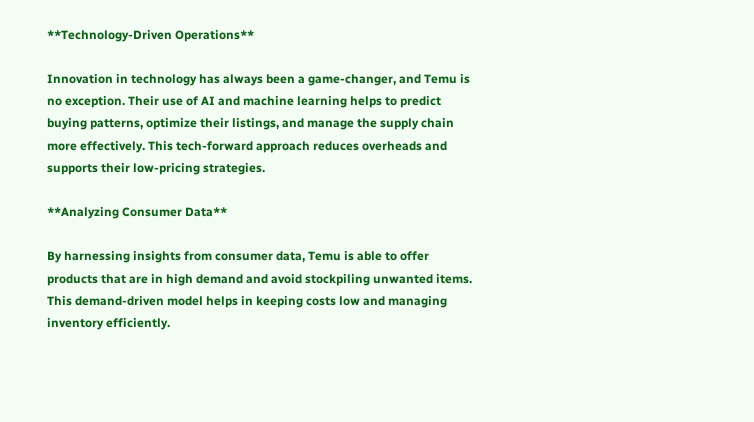**Technology-Driven Operations**

Innovation in technology has always been a game-changer, and Temu is no exception. Their use of AI and machine learning helps to predict buying patterns, optimize their listings, and manage the supply chain more effectively. This tech-forward approach reduces overheads and supports their low-pricing strategies.

**Analyzing Consumer Data**

By harnessing insights from consumer data, Temu is able to offer products that are in high demand and avoid stockpiling unwanted items. This demand-driven model helps in keeping costs low and managing inventory efficiently.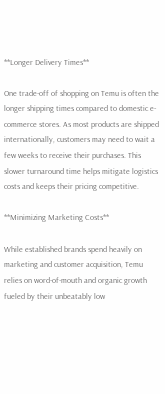**Longer Delivery Times**

One trade-off of shopping on Temu is often the longer shipping times compared to domestic e-commerce stores. As most products are shipped internationally, customers may need to wait a few weeks to receive their purchases. This slower turnaround time helps mitigate logistics costs and keeps their pricing competitive.

**Minimizing Marketing Costs**

While established brands spend heavily on marketing and customer acquisition, Temu relies on word-of-mouth and organic growth fueled by their unbeatably low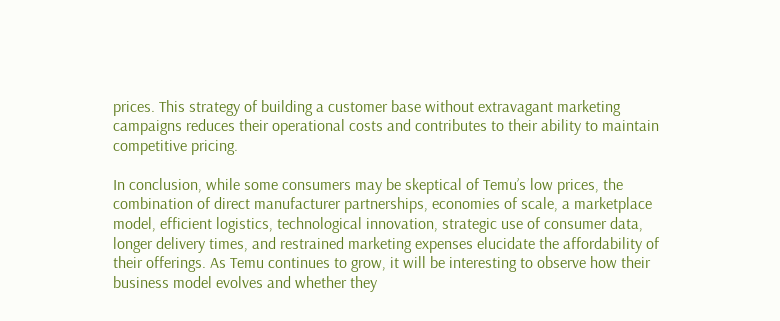prices. This strategy of building a customer base without extravagant marketing campaigns reduces their operational costs and contributes to their ability to maintain competitive pricing.

In conclusion, while some consumers may be skeptical of Temu’s low prices, the combination of direct manufacturer partnerships, economies of scale, a marketplace model, efficient logistics, technological innovation, strategic use of consumer data, longer delivery times, and restrained marketing expenses elucidate the affordability of their offerings. As Temu continues to grow, it will be interesting to observe how their business model evolves and whether they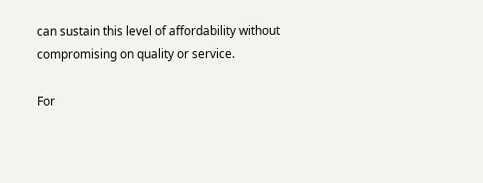can sustain this level of affordability without compromising on quality or service.

For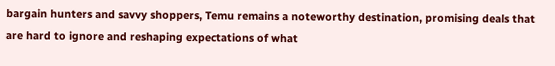bargain hunters and savvy shoppers, Temu remains a noteworthy destination, promising deals that are hard to ignore and reshaping expectations of what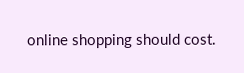online shopping should cost.